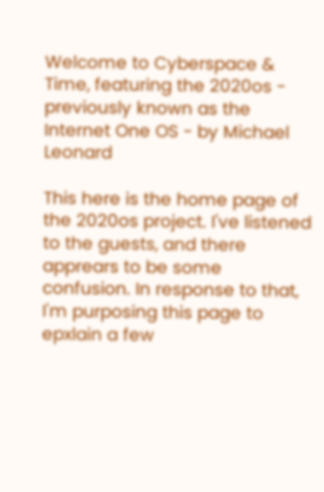Welcome to Cyberspace & Time, featuring the 2020os - previously known as the Internet One OS - by Michael Leonard

This here is the home page of the 2020os project. I've listened to the guests, and there apprears to be some confusion. In response to that, I'm purposing this page to epxlain a few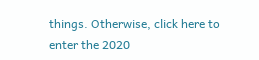things. Otherwise, click here to enter the 2020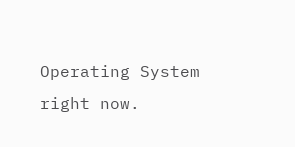Operating System right now.